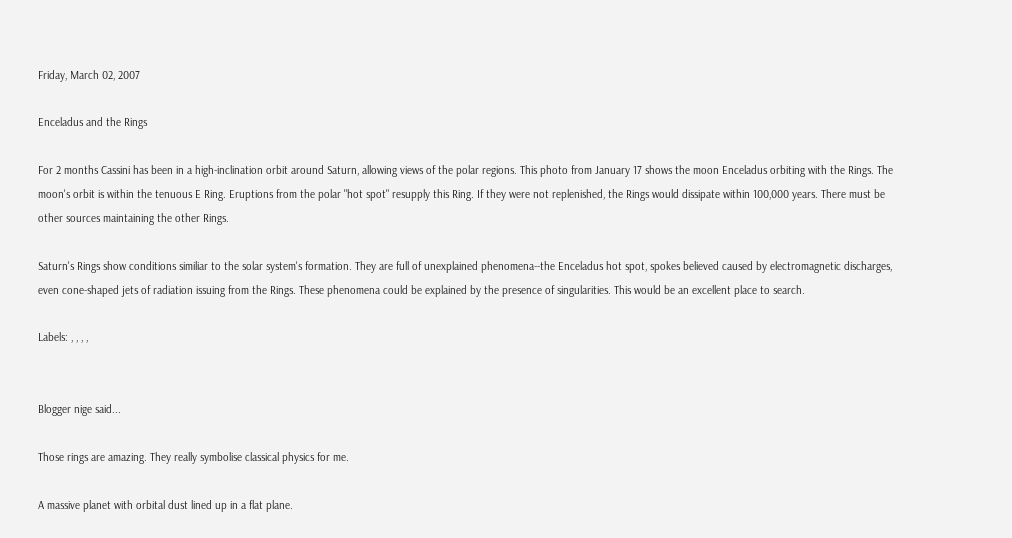Friday, March 02, 2007

Enceladus and the Rings

For 2 months Cassini has been in a high-inclination orbit around Saturn, allowing views of the polar regions. This photo from January 17 shows the moon Enceladus orbiting with the Rings. The moon's orbit is within the tenuous E Ring. Eruptions from the polar "hot spot" resupply this Ring. If they were not replenished, the Rings would dissipate within 100,000 years. There must be other sources maintaining the other Rings.

Saturn's Rings show conditions similiar to the solar system's formation. They are full of unexplained phenomena--the Enceladus hot spot, spokes believed caused by electromagnetic discharges, even cone-shaped jets of radiation issuing from the Rings. These phenomena could be explained by the presence of singularities. This would be an excellent place to search.

Labels: , , , ,


Blogger nige said...

Those rings are amazing. They really symbolise classical physics for me.

A massive planet with orbital dust lined up in a flat plane.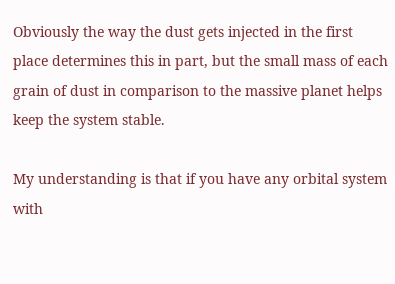Obviously the way the dust gets injected in the first place determines this in part, but the small mass of each grain of dust in comparison to the massive planet helps keep the system stable.

My understanding is that if you have any orbital system with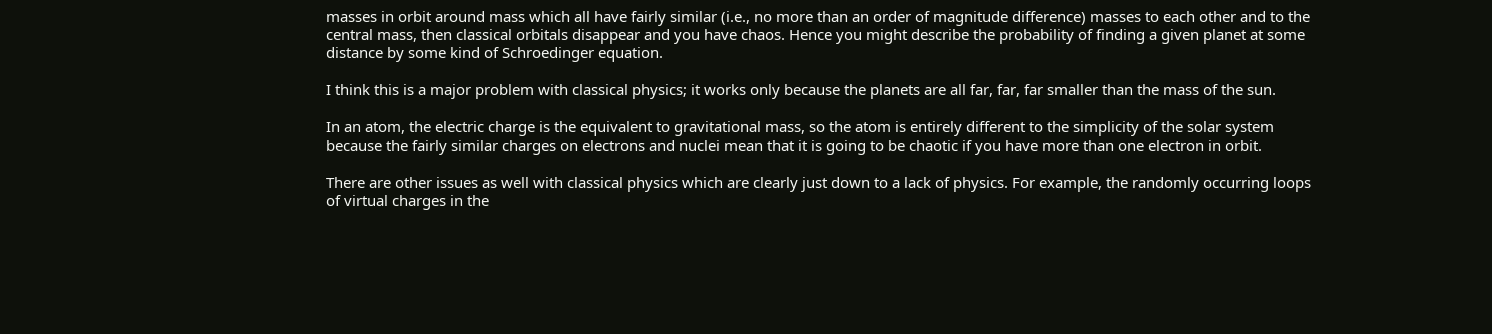masses in orbit around mass which all have fairly similar (i.e., no more than an order of magnitude difference) masses to each other and to the central mass, then classical orbitals disappear and you have chaos. Hence you might describe the probability of finding a given planet at some distance by some kind of Schroedinger equation.

I think this is a major problem with classical physics; it works only because the planets are all far, far, far smaller than the mass of the sun.

In an atom, the electric charge is the equivalent to gravitational mass, so the atom is entirely different to the simplicity of the solar system because the fairly similar charges on electrons and nuclei mean that it is going to be chaotic if you have more than one electron in orbit.

There are other issues as well with classical physics which are clearly just down to a lack of physics. For example, the randomly occurring loops of virtual charges in the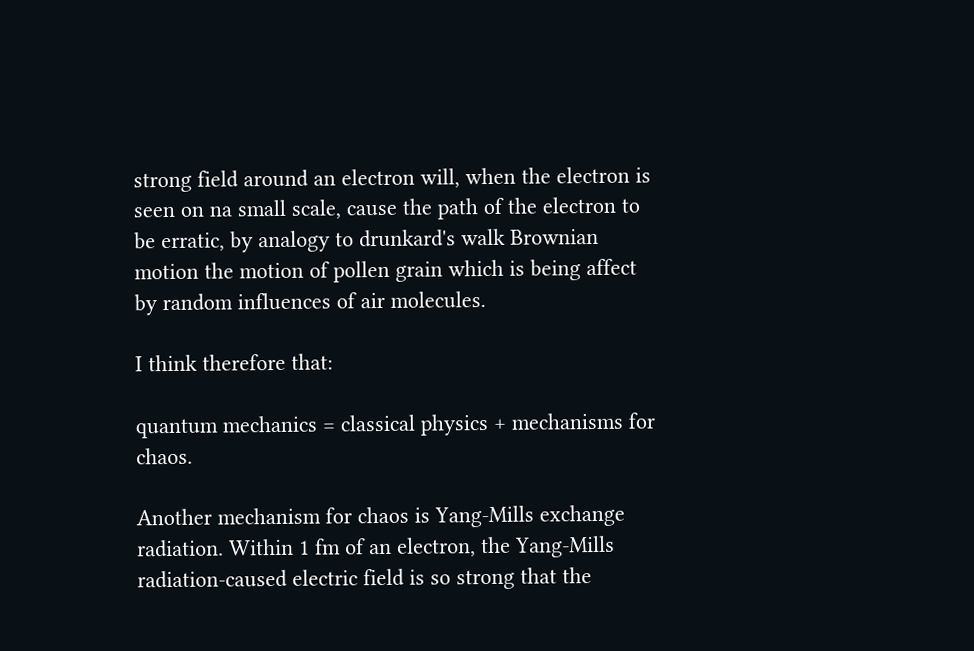strong field around an electron will, when the electron is seen on na small scale, cause the path of the electron to be erratic, by analogy to drunkard's walk Brownian motion the motion of pollen grain which is being affect by random influences of air molecules.

I think therefore that:

quantum mechanics = classical physics + mechanisms for chaos.

Another mechanism for chaos is Yang-Mills exchange radiation. Within 1 fm of an electron, the Yang-Mills radiation-caused electric field is so strong that the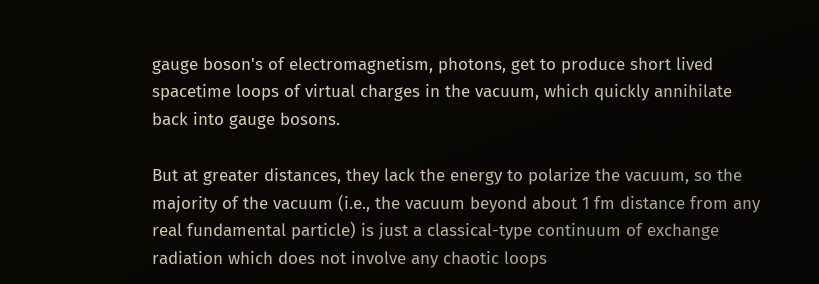gauge boson's of electromagnetism, photons, get to produce short lived spacetime loops of virtual charges in the vacuum, which quickly annihilate back into gauge bosons.

But at greater distances, they lack the energy to polarize the vacuum, so the majority of the vacuum (i.e., the vacuum beyond about 1 fm distance from any real fundamental particle) is just a classical-type continuum of exchange radiation which does not involve any chaotic loops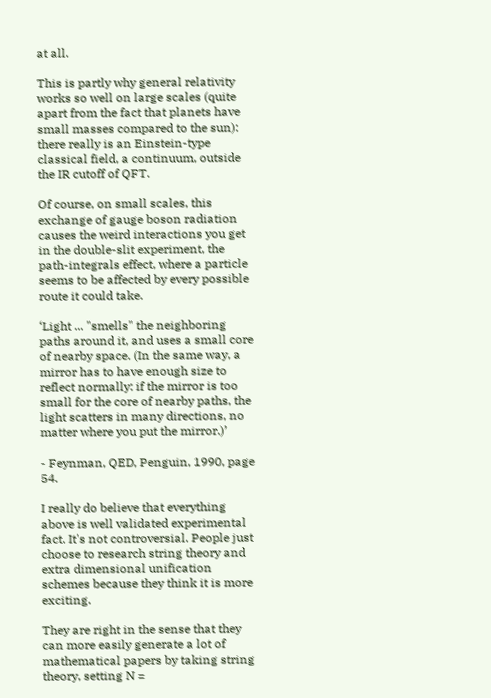at all.

This is partly why general relativity works so well on large scales (quite apart from the fact that planets have small masses compared to the sun): there really is an Einstein-type classical field, a continuum, outside the IR cutoff of QFT.

Of course, on small scales, this exchange of gauge boson radiation causes the weird interactions you get in the double-slit experiment, the path-integrals effect, where a particle seems to be affected by every possible route it could take.

‘Light ... "smells" the neighboring paths around it, and uses a small core of nearby space. (In the same way, a mirror has to have enough size to reflect normally: if the mirror is too small for the core of nearby paths, the light scatters in many directions, no matter where you put the mirror.)’

- Feynman, QED, Penguin, 1990, page 54.

I really do believe that everything above is well validated experimental fact. It's not controversial. People just choose to research string theory and extra dimensional unification schemes because they think it is more exciting.

They are right in the sense that they can more easily generate a lot of mathematical papers by taking string theory, setting N =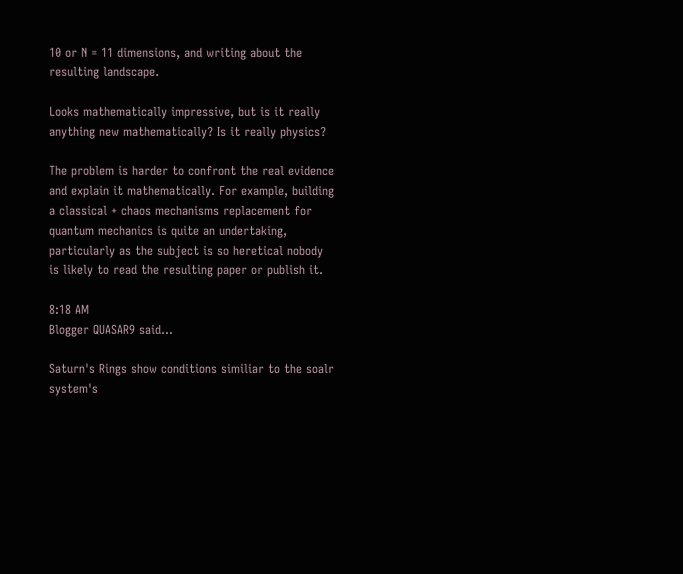10 or N = 11 dimensions, and writing about the resulting landscape.

Looks mathematically impressive, but is it really anything new mathematically? Is it really physics?

The problem is harder to confront the real evidence and explain it mathematically. For example, building a classical + chaos mechanisms replacement for quantum mechanics is quite an undertaking, particularly as the subject is so heretical nobody is likely to read the resulting paper or publish it.

8:18 AM
Blogger QUASAR9 said...

Saturn's Rings show conditions similiar to the soalr system's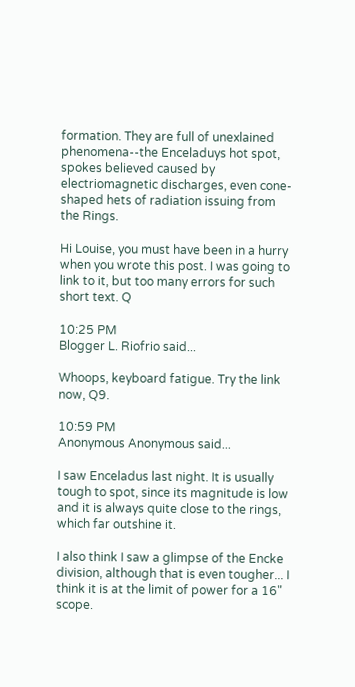formation. They are full of unexlained phenomena--the Enceladuys hot spot, spokes believed caused by electriomagnetic discharges, even cone-shaped hets of radiation issuing from the Rings.

Hi Louise, you must have been in a hurry when you wrote this post. I was going to link to it, but too many errors for such short text. Q

10:25 PM
Blogger L. Riofrio said...

Whoops, keyboard fatigue. Try the link now, Q9.

10:59 PM
Anonymous Anonymous said...

I saw Enceladus last night. It is usually tough to spot, since its magnitude is low and it is always quite close to the rings, which far outshine it.

I also think I saw a glimpse of the Encke division, although that is even tougher... I think it is at the limit of power for a 16" scope.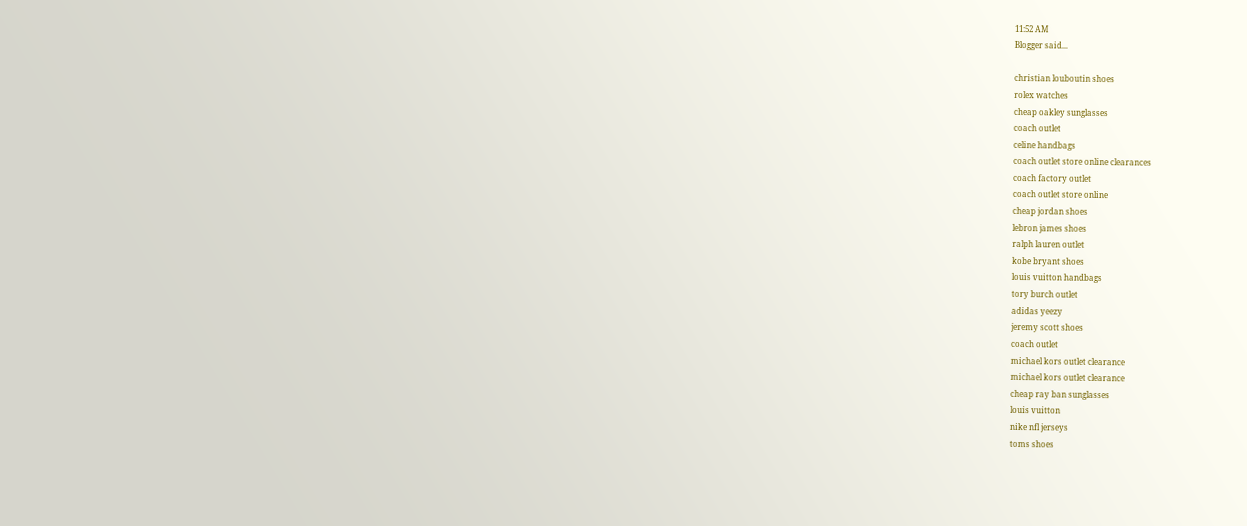11:52 AM
Blogger said...

christian louboutin shoes
rolex watches
cheap oakley sunglasses
coach outlet
celine handbags
coach outlet store online clearances
coach factory outlet
coach outlet store online
cheap jordan shoes
lebron james shoes
ralph lauren outlet
kobe bryant shoes
louis vuitton handbags
tory burch outlet
adidas yeezy
jeremy scott shoes
coach outlet
michael kors outlet clearance
michael kors outlet clearance
cheap ray ban sunglasses
louis vuitton
nike nfl jerseys
toms shoes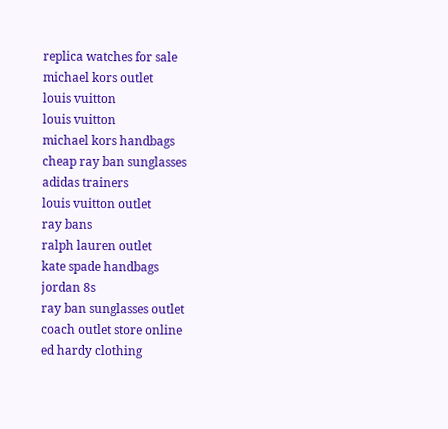replica watches for sale
michael kors outlet
louis vuitton
louis vuitton
michael kors handbags
cheap ray ban sunglasses
adidas trainers
louis vuitton outlet
ray bans
ralph lauren outlet
kate spade handbags
jordan 8s
ray ban sunglasses outlet
coach outlet store online
ed hardy clothing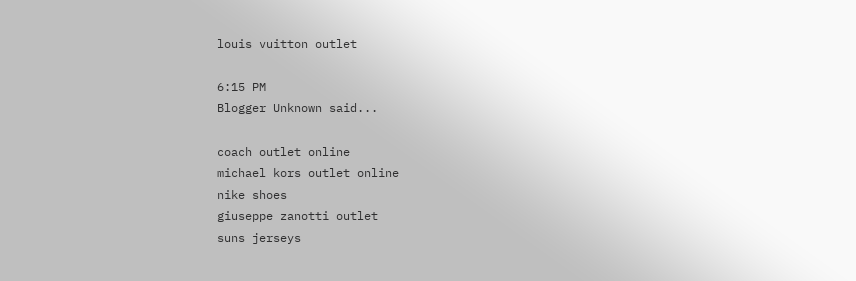louis vuitton outlet

6:15 PM
Blogger Unknown said...

coach outlet online
michael kors outlet online
nike shoes
giuseppe zanotti outlet
suns jerseys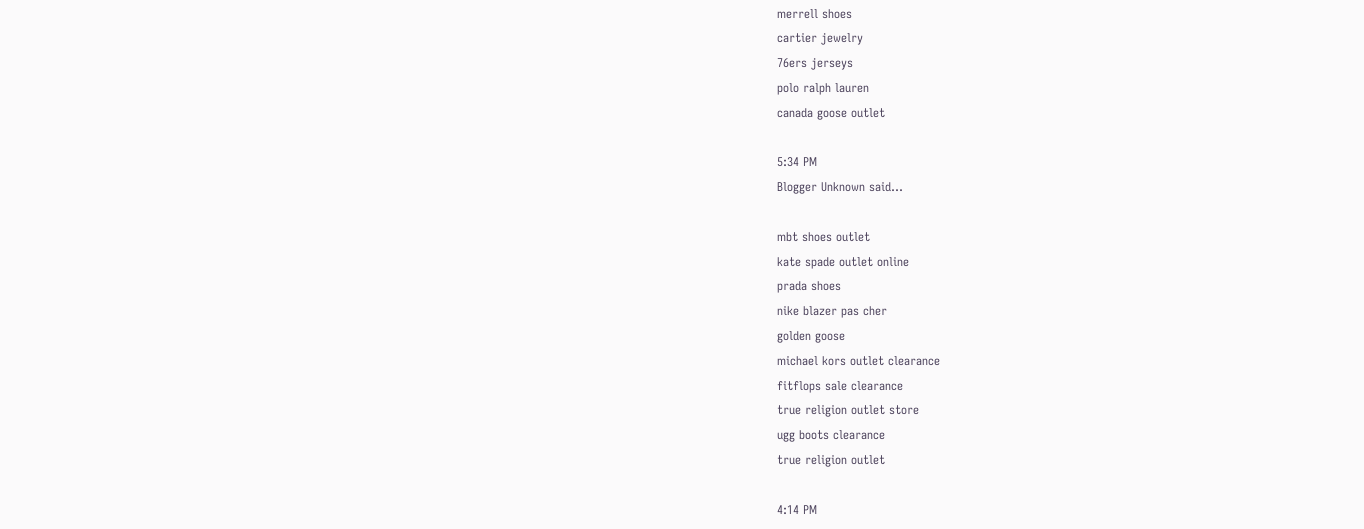merrell shoes
cartier jewelry
76ers jerseys
polo ralph lauren
canada goose outlet

5:34 PM
Blogger Unknown said...

mbt shoes outlet
kate spade outlet online
prada shoes
nike blazer pas cher
golden goose
michael kors outlet clearance
fitflops sale clearance
true religion outlet store
ugg boots clearance
true religion outlet

4:14 PM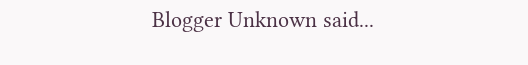Blogger Unknown said...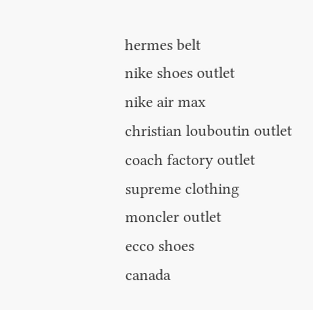hermes belt
nike shoes outlet
nike air max
christian louboutin outlet
coach factory outlet
supreme clothing
moncler outlet
ecco shoes
canada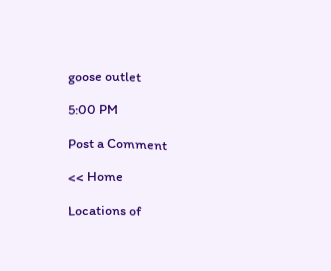goose outlet

5:00 PM

Post a Comment

<< Home

Locations of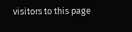visitors to this page